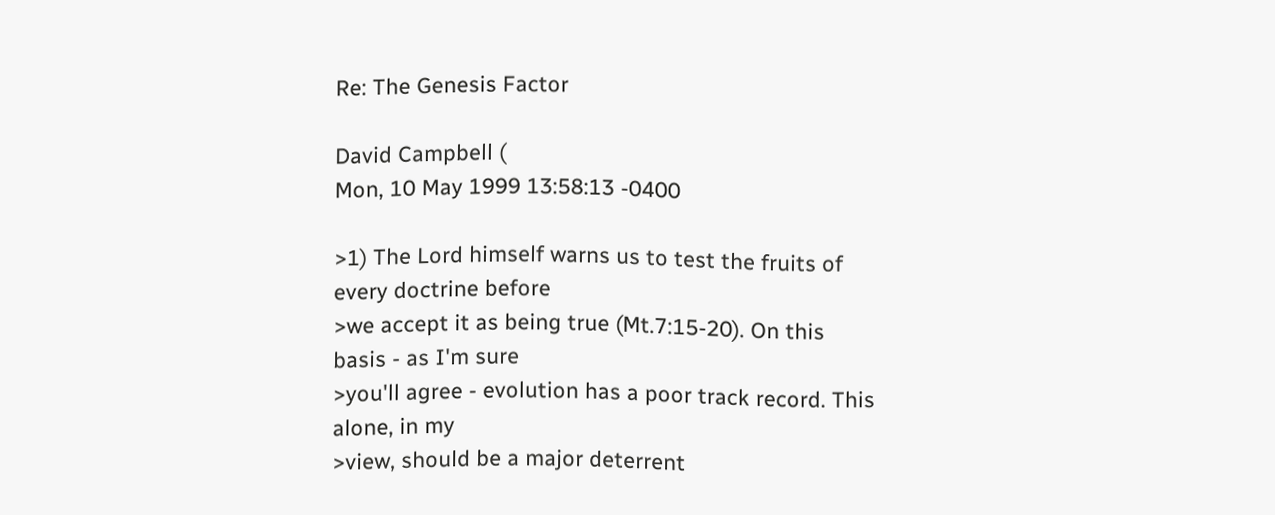Re: The Genesis Factor

David Campbell (
Mon, 10 May 1999 13:58:13 -0400

>1) The Lord himself warns us to test the fruits of every doctrine before
>we accept it as being true (Mt.7:15-20). On this basis - as I'm sure
>you'll agree - evolution has a poor track record. This alone, in my
>view, should be a major deterrent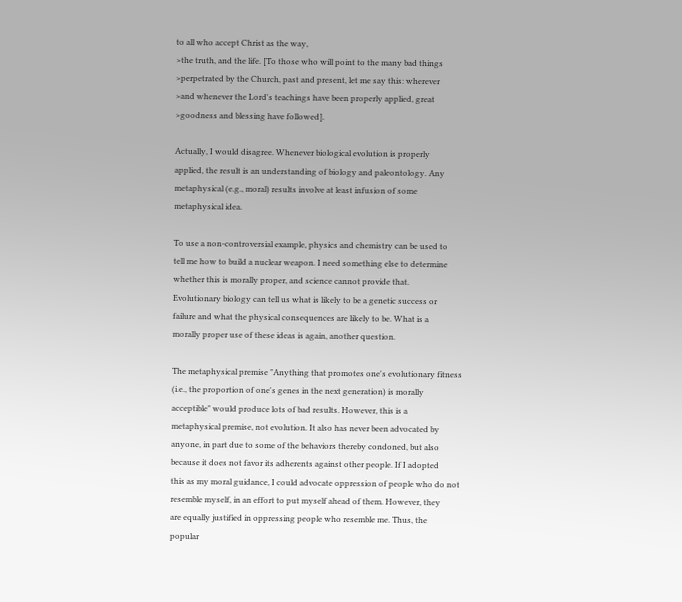to all who accept Christ as the way,
>the truth, and the life. [To those who will point to the many bad things
>perpetrated by the Church, past and present, let me say this: wherever
>and whenever the Lord's teachings have been properly applied, great
>goodness and blessing have followed].

Actually, I would disagree. Whenever biological evolution is properly
applied, the result is an understanding of biology and paleontology. Any
metaphysical (e.g., moral) results involve at least infusion of some
metaphysical idea.

To use a non-controversial example, physics and chemistry can be used to
tell me how to build a nuclear weapon. I need something else to determine
whether this is morally proper, and science cannot provide that.
Evolutionary biology can tell us what is likely to be a genetic success or
failure and what the physical consequences are likely to be. What is a
morally proper use of these ideas is again, another question.

The metaphysical premise "Anything that promotes one's evolutionary fitness
(i.e., the proportion of one's genes in the next generation) is morally
acceptible" would produce lots of bad results. However, this is a
metaphysical premise, not evolution. It also has never been advocated by
anyone, in part due to some of the behaviors thereby condoned, but also
because it does not favor its adherents against other people. If I adopted
this as my moral guidance, I could advocate oppression of people who do not
resemble myself, in an effort to put myself ahead of them. However, they
are equally justified in oppressing people who resemble me. Thus, the
popular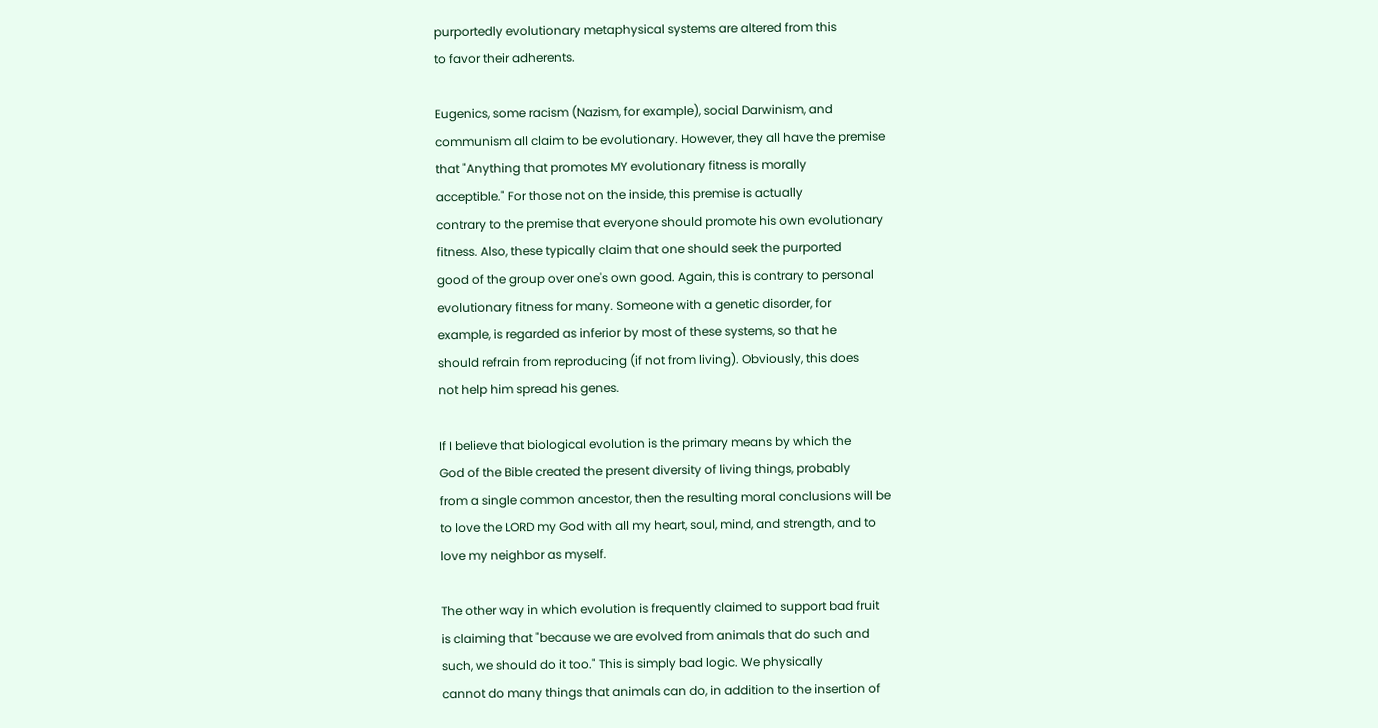purportedly evolutionary metaphysical systems are altered from this
to favor their adherents.

Eugenics, some racism (Nazism, for example), social Darwinism, and
communism all claim to be evolutionary. However, they all have the premise
that "Anything that promotes MY evolutionary fitness is morally
acceptible." For those not on the inside, this premise is actually
contrary to the premise that everyone should promote his own evolutionary
fitness. Also, these typically claim that one should seek the purported
good of the group over one's own good. Again, this is contrary to personal
evolutionary fitness for many. Someone with a genetic disorder, for
example, is regarded as inferior by most of these systems, so that he
should refrain from reproducing (if not from living). Obviously, this does
not help him spread his genes.

If I believe that biological evolution is the primary means by which the
God of the Bible created the present diversity of living things, probably
from a single common ancestor, then the resulting moral conclusions will be
to love the LORD my God with all my heart, soul, mind, and strength, and to
love my neighbor as myself.

The other way in which evolution is frequently claimed to support bad fruit
is claiming that "because we are evolved from animals that do such and
such, we should do it too." This is simply bad logic. We physically
cannot do many things that animals can do, in addition to the insertion of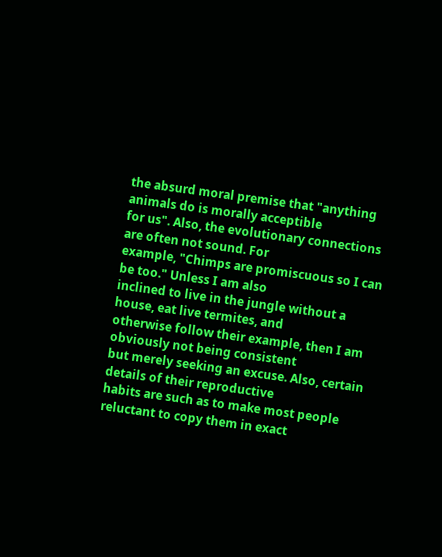the absurd moral premise that "anything animals do is morally acceptible
for us". Also, the evolutionary connections are often not sound. For
example, "Chimps are promiscuous so I can be too." Unless I am also
inclined to live in the jungle without a house, eat live termites, and
otherwise follow their example, then I am obviously not being consistent
but merely seeking an excuse. Also, certain details of their reproductive
habits are such as to make most people reluctant to copy them in exact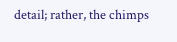detail; rather, the chimps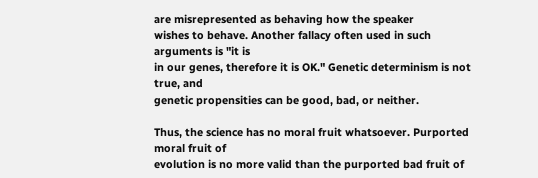are misrepresented as behaving how the speaker
wishes to behave. Another fallacy often used in such arguments is "it is
in our genes, therefore it is OK." Genetic determinism is not true, and
genetic propensities can be good, bad, or neither.

Thus, the science has no moral fruit whatsoever. Purported moral fruit of
evolution is no more valid than the purported bad fruit of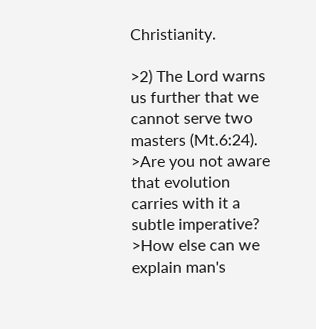Christianity.

>2) The Lord warns us further that we cannot serve two masters (Mt.6:24).
>Are you not aware that evolution carries with it a subtle imperative?
>How else can we explain man's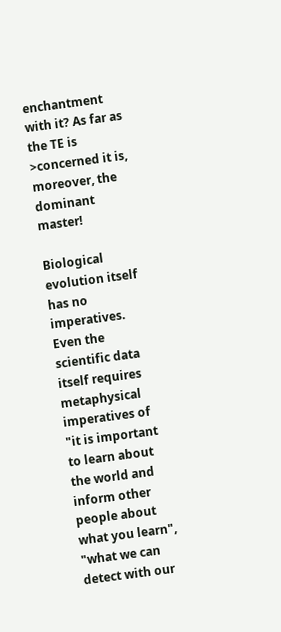enchantment with it? As far as the TE is
>concerned it is, moreover, the dominant master!

Biological evolution itself has no imperatives. Even the scientific data
itself requires metaphysical imperatives of "it is important to learn about
the world and inform other people about what you learn", "what we can
detect with our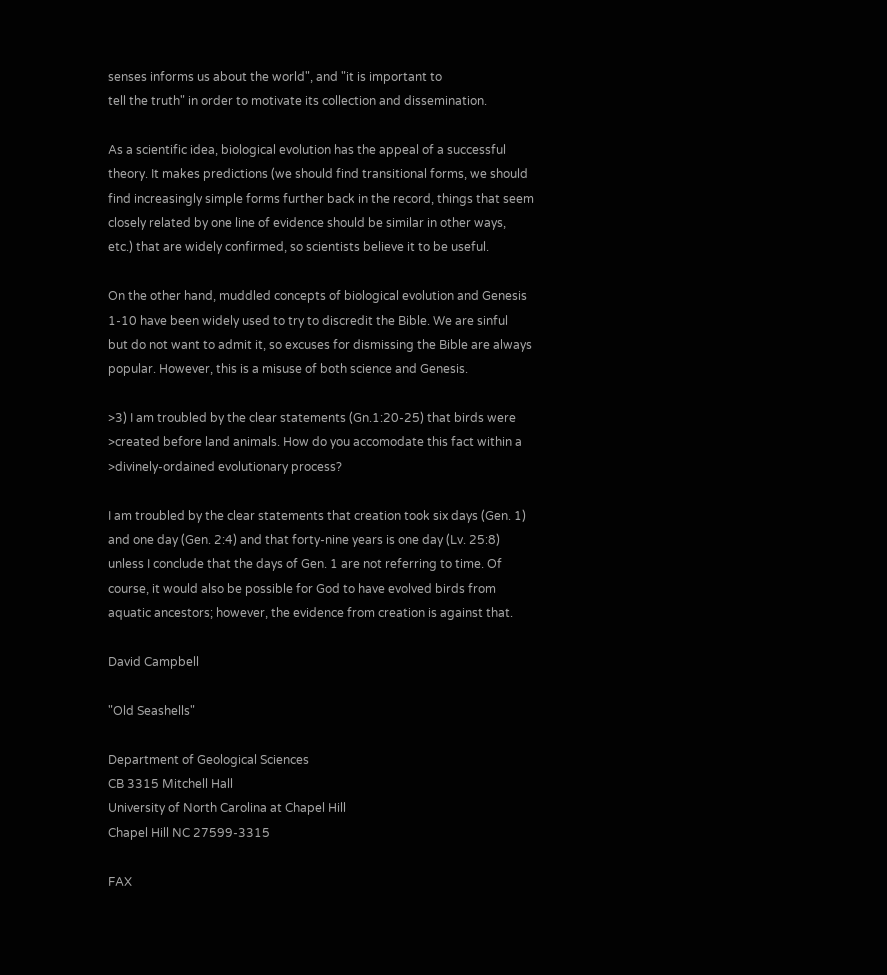senses informs us about the world", and "it is important to
tell the truth" in order to motivate its collection and dissemination.

As a scientific idea, biological evolution has the appeal of a successful
theory. It makes predictions (we should find transitional forms, we should
find increasingly simple forms further back in the record, things that seem
closely related by one line of evidence should be similar in other ways,
etc.) that are widely confirmed, so scientists believe it to be useful.

On the other hand, muddled concepts of biological evolution and Genesis
1-10 have been widely used to try to discredit the Bible. We are sinful
but do not want to admit it, so excuses for dismissing the Bible are always
popular. However, this is a misuse of both science and Genesis.

>3) I am troubled by the clear statements (Gn.1:20-25) that birds were
>created before land animals. How do you accomodate this fact within a
>divinely-ordained evolutionary process?

I am troubled by the clear statements that creation took six days (Gen. 1)
and one day (Gen. 2:4) and that forty-nine years is one day (Lv. 25:8)
unless I conclude that the days of Gen. 1 are not referring to time. Of
course, it would also be possible for God to have evolved birds from
aquatic ancestors; however, the evidence from creation is against that.

David Campbell

"Old Seashells"

Department of Geological Sciences
CB 3315 Mitchell Hall
University of North Carolina at Chapel Hill
Chapel Hill NC 27599-3315

FAX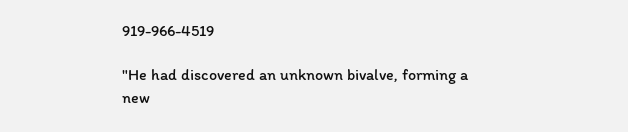919-966-4519

"He had discovered an unknown bivalve, forming a new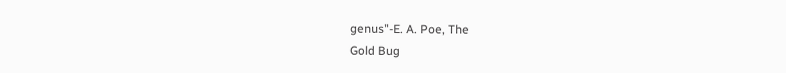genus"-E. A. Poe, The
Gold Bug